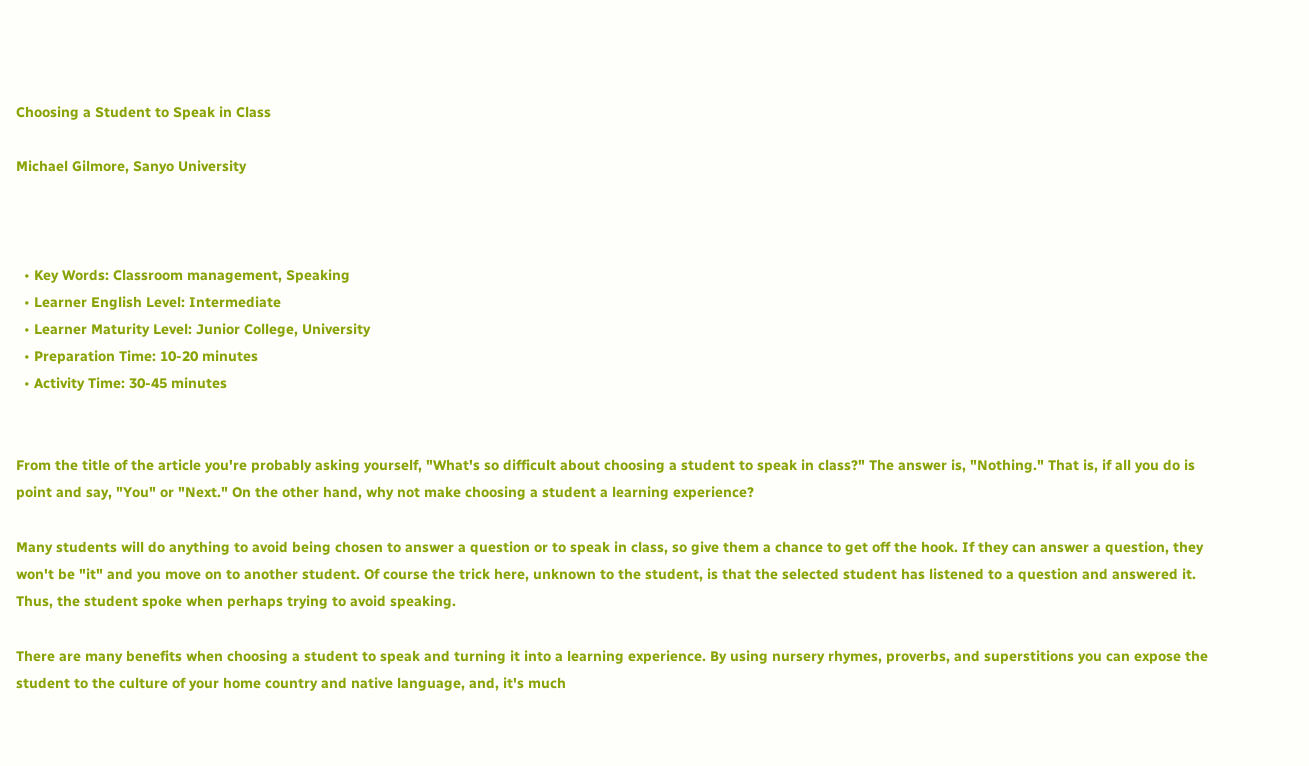Choosing a Student to Speak in Class

Michael Gilmore, Sanyo University



  • Key Words: Classroom management, Speaking
  • Learner English Level: Intermediate
  • Learner Maturity Level: Junior College, University
  • Preparation Time: 10-20 minutes
  • Activity Time: 30-45 minutes


From the title of the article you're probably asking yourself, "What's so difficult about choosing a student to speak in class?" The answer is, "Nothing." That is, if all you do is point and say, "You" or "Next." On the other hand, why not make choosing a student a learning experience?

Many students will do anything to avoid being chosen to answer a question or to speak in class, so give them a chance to get off the hook. If they can answer a question, they won't be "it" and you move on to another student. Of course the trick here, unknown to the student, is that the selected student has listened to a question and answered it. Thus, the student spoke when perhaps trying to avoid speaking.

There are many benefits when choosing a student to speak and turning it into a learning experience. By using nursery rhymes, proverbs, and superstitions you can expose the student to the culture of your home country and native language, and, it's much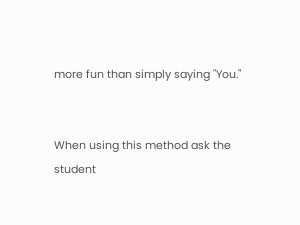more fun than simply saying "You."


When using this method ask the student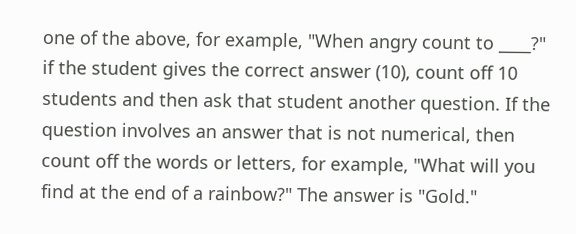one of the above, for example, "When angry count to ____?" if the student gives the correct answer (10), count off 10 students and then ask that student another question. If the question involves an answer that is not numerical, then count off the words or letters, for example, "What will you find at the end of a rainbow?" The answer is "Gold."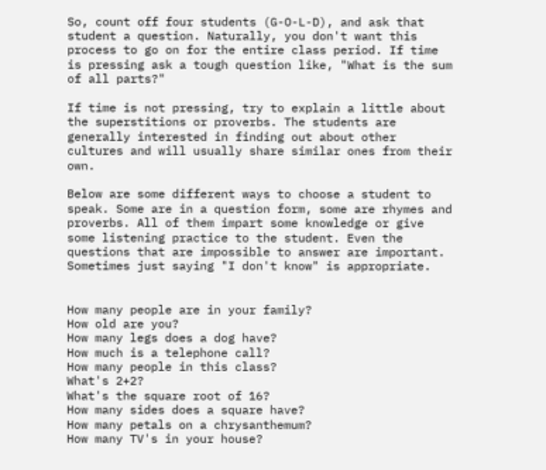So, count off four students (G-O-L-D), and ask that student a question. Naturally, you don't want this process to go on for the entire class period. If time is pressing ask a tough question like, "What is the sum of all parts?"

If time is not pressing, try to explain a little about the superstitions or proverbs. The students are generally interested in finding out about other cultures and will usually share similar ones from their own.

Below are some different ways to choose a student to speak. Some are in a question form, some are rhymes and proverbs. All of them impart some knowledge or give some listening practice to the student. Even the questions that are impossible to answer are important. Sometimes just saying "I don't know" is appropriate.


How many people are in your family?
How old are you?
How many legs does a dog have?
How much is a telephone call?
How many people in this class?
What's 2+2?
What's the square root of 16?
How many sides does a square have?
How many petals on a chrysanthemum?
How many TV's in your house?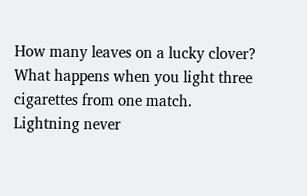How many leaves on a lucky clover?
What happens when you light three cigarettes from one match.
Lightning never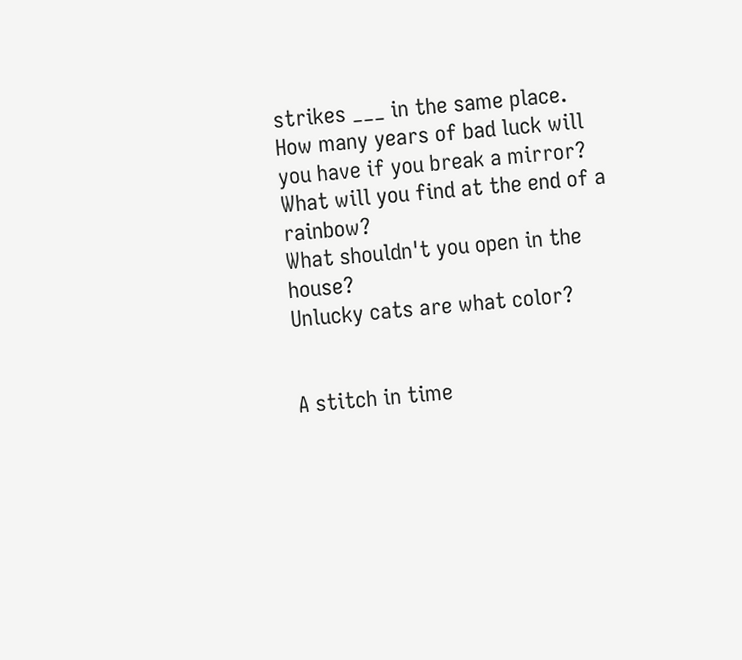strikes ___ in the same place.
How many years of bad luck will you have if you break a mirror?
What will you find at the end of a rainbow?
What shouldn't you open in the house?
Unlucky cats are what color?


A stitch in time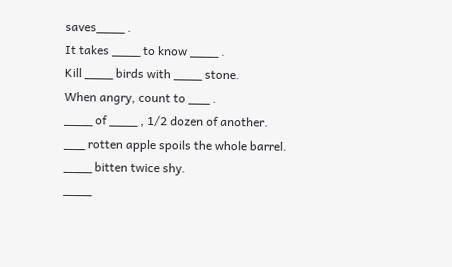saves____ .
It takes ____ to know ____ .
Kill ____ birds with ____ stone.
When angry, count to ___ .
____ of ____ , 1/2 dozen of another.
___ rotten apple spoils the whole barrel.
____ bitten twice shy.
____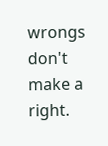wrongs don't make a right.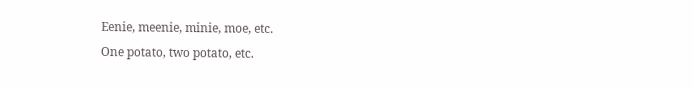Eenie, meenie, minie, moe, etc.
One potato, two potato, etc.